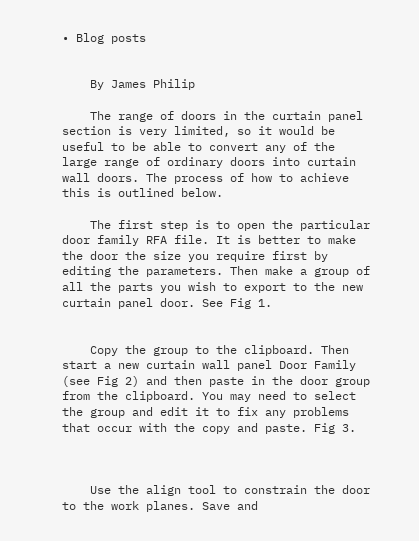• Blog posts


    By James Philip

    The range of doors in the curtain panel section is very limited, so it would be useful to be able to convert any of the large range of ordinary doors into curtain wall doors. The process of how to achieve this is outlined below.

    The first step is to open the particular door family RFA file. It is better to make the door the size you require first by editing the parameters. Then make a group of all the parts you wish to export to the new curtain panel door. See Fig 1.


    Copy the group to the clipboard. Then start a new curtain wall panel Door Family (see Fig 2) and then paste in the door group from the clipboard. You may need to select the group and edit it to fix any problems that occur with the copy and paste. Fig 3.



    Use the align tool to constrain the door to the work planes. Save and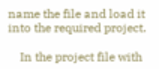name the file and load it into the required project.

    In the project file with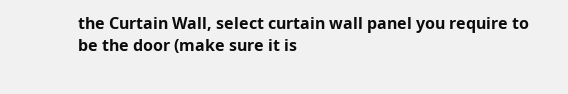the Curtain Wall, select curtain wall panel you require to be the door (make sure it is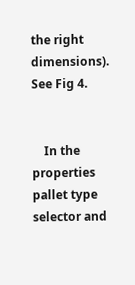the right dimensions). See Fig 4.


    In the properties pallet type selector and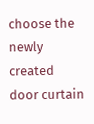choose the newly created door curtain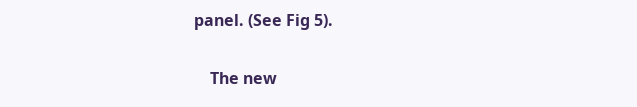panel. (See Fig 5).


    The new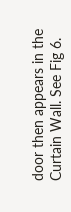door then appears in the Curtain Wall. See Fig 6.